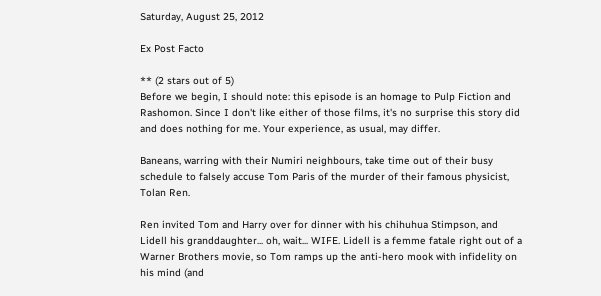Saturday, August 25, 2012

Ex Post Facto

** (2 stars out of 5)
Before we begin, I should note: this episode is an homage to Pulp Fiction and Rashomon. Since I don't like either of those films, it's no surprise this story did and does nothing for me. Your experience, as usual, may differ.

Baneans, warring with their Numiri neighbours, take time out of their busy schedule to falsely accuse Tom Paris of the murder of their famous physicist, Tolan Ren.

Ren invited Tom and Harry over for dinner with his chihuhua Stimpson, and Lidell his granddaughter... oh, wait... WIFE. Lidell is a femme fatale right out of a Warner Brothers movie, so Tom ramps up the anti-hero mook with infidelity on his mind (and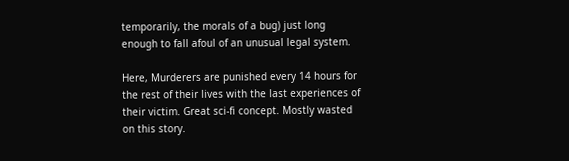temporarily, the morals of a bug) just long enough to fall afoul of an unusual legal system.

Here, Murderers are punished every 14 hours for the rest of their lives with the last experiences of their victim. Great sci-fi concept. Mostly wasted on this story.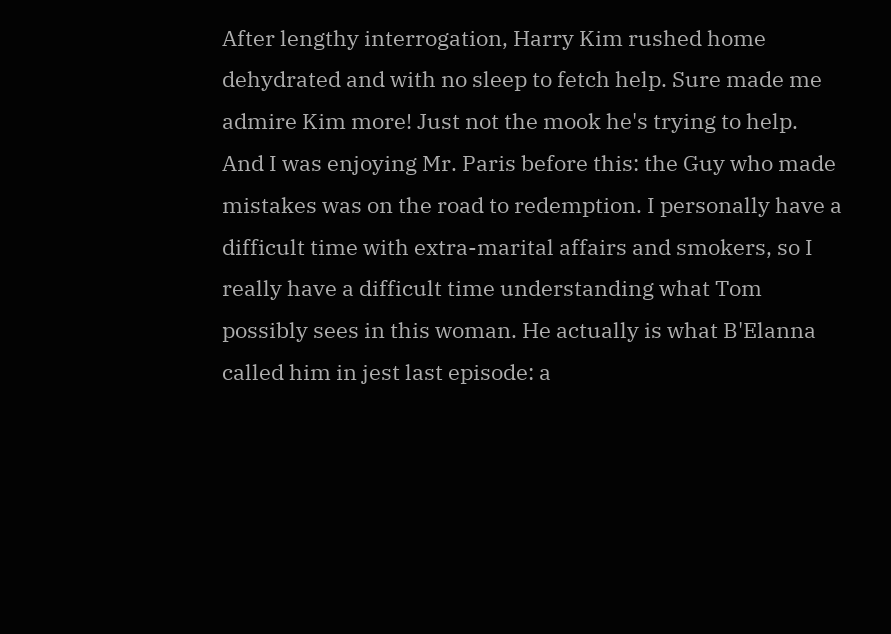After lengthy interrogation, Harry Kim rushed home dehydrated and with no sleep to fetch help. Sure made me admire Kim more! Just not the mook he's trying to help. And I was enjoying Mr. Paris before this: the Guy who made mistakes was on the road to redemption. I personally have a difficult time with extra-marital affairs and smokers, so I really have a difficult time understanding what Tom possibly sees in this woman. He actually is what B'Elanna called him in jest last episode: a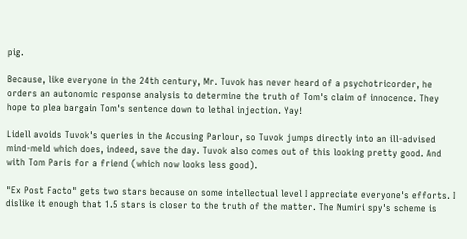pig.

Because, like everyone in the 24th century, Mr. Tuvok has never heard of a psychotricorder, he orders an autonomic response analysis to determine the truth of Tom's claim of innocence. They hope to plea bargain Tom's sentence down to lethal injection. Yay!

Lidell avoids Tuvok's queries in the Accusing Parlour, so Tuvok jumps directly into an ill-advised mind-meld which does, indeed, save the day. Tuvok also comes out of this looking pretty good. And with Tom Paris for a friend (which now looks less good).

"Ex Post Facto" gets two stars because on some intellectual level I appreciate everyone's efforts. I dislike it enough that 1.5 stars is closer to the truth of the matter. The Numiri spy's scheme is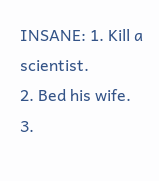INSANE: 1. Kill a scientist.
2. Bed his wife.
3.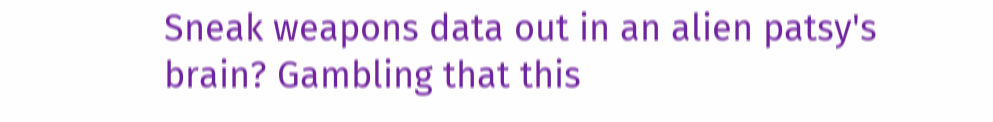Sneak weapons data out in an alien patsy's brain? Gambling that this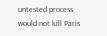untested process would not kill Paris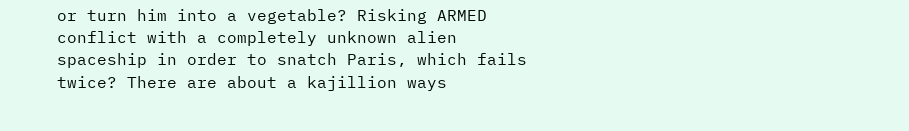or turn him into a vegetable? Risking ARMED conflict with a completely unknown alien spaceship in order to snatch Paris, which fails twice? There are about a kajillion ways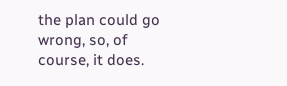the plan could go wrong, so, of course, it does.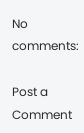No comments:

Post a Comment